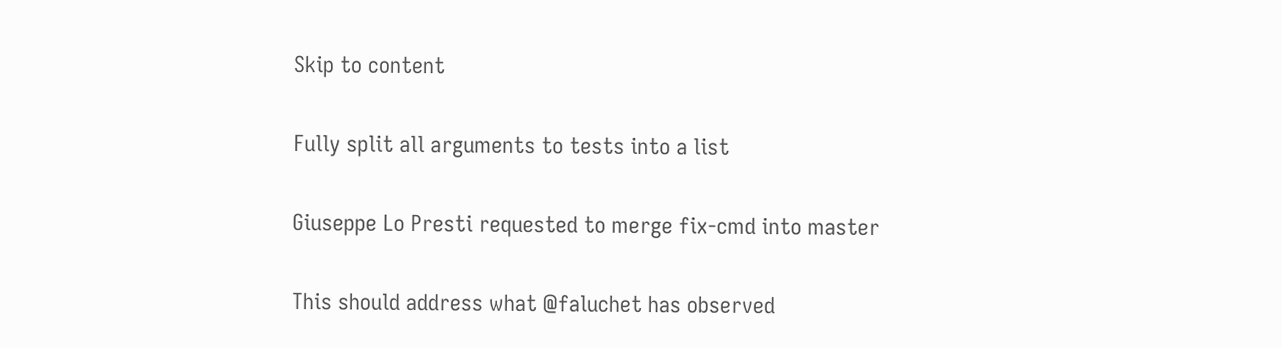Skip to content

Fully split all arguments to tests into a list

Giuseppe Lo Presti requested to merge fix-cmd into master

This should address what @faluchet has observed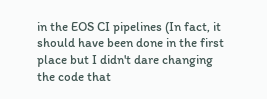in the EOS CI pipelines (In fact, it should have been done in the first place but I didn't dare changing the code that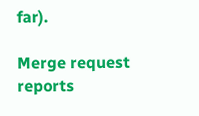far).

Merge request reports